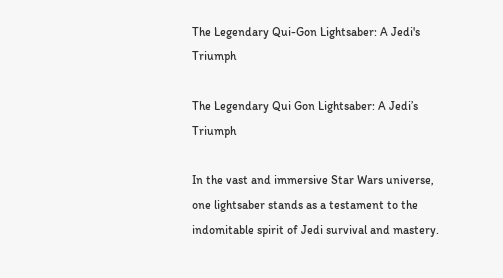The Legendary Qui-Gon Lightsaber: A Jedi's Triumph

The Legendary Qui Gon Lightsaber: A Jedi’s Triumph

In the vast and immersive Star Wars universe, one lightsaber stands as a testament to the indomitable spirit of Jedi survival and mastery.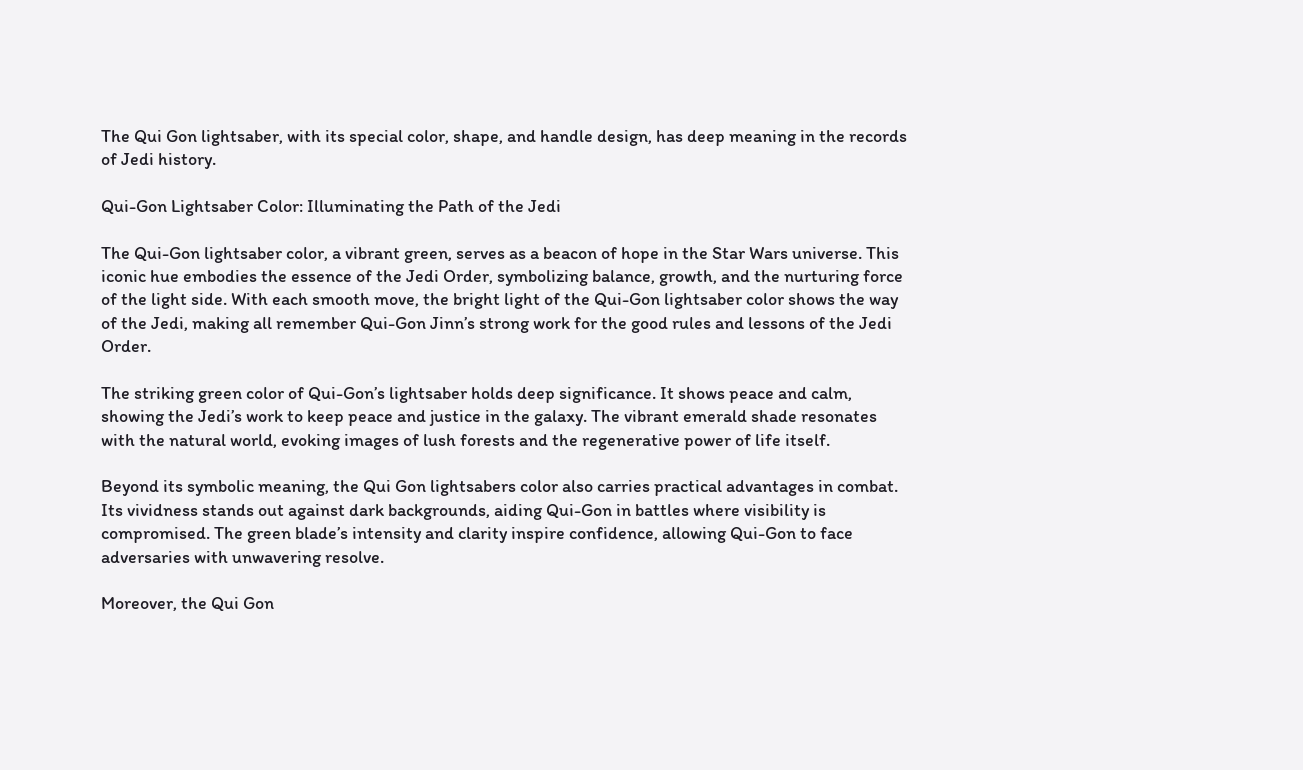The Qui Gon lightsaber, with its special color, shape, and handle design, has deep meaning in the records of Jedi history.

Qui-Gon Lightsaber Color: Illuminating the Path of the Jedi

The Qui-Gon lightsaber color, a vibrant green, serves as a beacon of hope in the Star Wars universe. This iconic hue embodies the essence of the Jedi Order, symbolizing balance, growth, and the nurturing force of the light side. With each smooth move, the bright light of the Qui-Gon lightsaber color shows the way of the Jedi, making all remember Qui-Gon Jinn’s strong work for the good rules and lessons of the Jedi Order.

The striking green color of Qui-Gon’s lightsaber holds deep significance. It shows peace and calm, showing the Jedi’s work to keep peace and justice in the galaxy. The vibrant emerald shade resonates with the natural world, evoking images of lush forests and the regenerative power of life itself.

Beyond its symbolic meaning, the Qui Gon lightsabers color also carries practical advantages in combat. Its vividness stands out against dark backgrounds, aiding Qui-Gon in battles where visibility is compromised. The green blade’s intensity and clarity inspire confidence, allowing Qui-Gon to face adversaries with unwavering resolve.

Moreover, the Qui Gon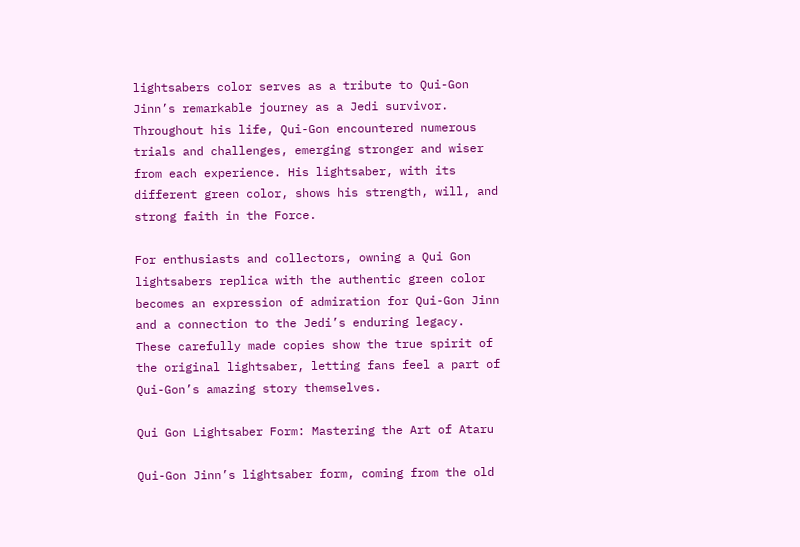lightsabers color serves as a tribute to Qui-Gon Jinn’s remarkable journey as a Jedi survivor. Throughout his life, Qui-Gon encountered numerous trials and challenges, emerging stronger and wiser from each experience. His lightsaber, with its different green color, shows his strength, will, and strong faith in the Force.

For enthusiasts and collectors, owning a Qui Gon lightsabers replica with the authentic green color becomes an expression of admiration for Qui-Gon Jinn and a connection to the Jedi’s enduring legacy. These carefully made copies show the true spirit of the original lightsaber, letting fans feel a part of Qui-Gon’s amazing story themselves.

Qui Gon Lightsaber Form: Mastering the Art of Ataru

Qui-Gon Jinn’s lightsaber form, coming from the old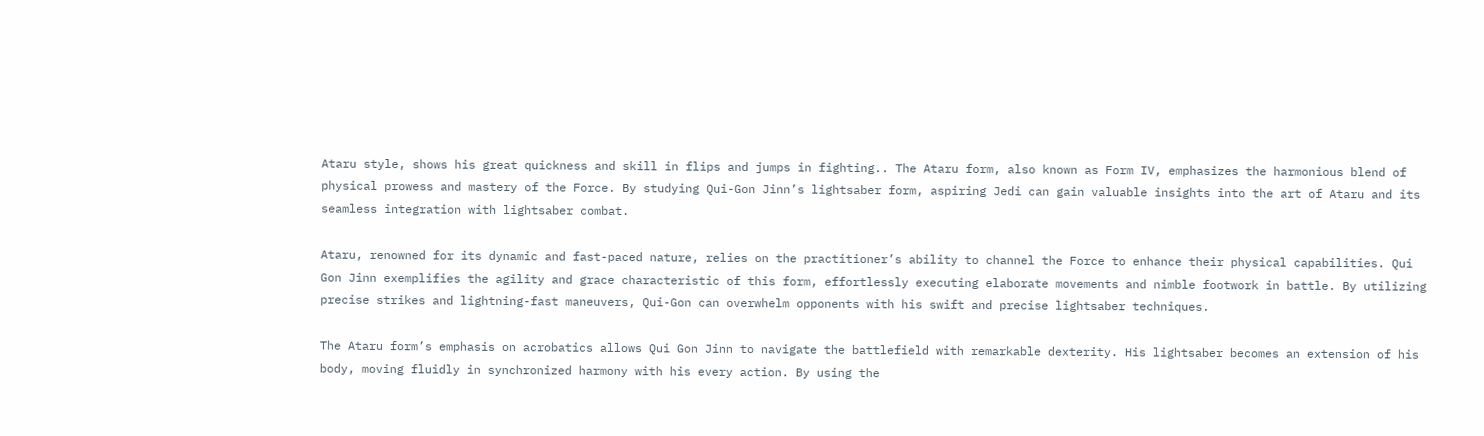Ataru style, shows his great quickness and skill in flips and jumps in fighting.. The Ataru form, also known as Form IV, emphasizes the harmonious blend of physical prowess and mastery of the Force. By studying Qui-Gon Jinn’s lightsaber form, aspiring Jedi can gain valuable insights into the art of Ataru and its seamless integration with lightsaber combat.

Ataru, renowned for its dynamic and fast-paced nature, relies on the practitioner’s ability to channel the Force to enhance their physical capabilities. Qui Gon Jinn exemplifies the agility and grace characteristic of this form, effortlessly executing elaborate movements and nimble footwork in battle. By utilizing precise strikes and lightning-fast maneuvers, Qui-Gon can overwhelm opponents with his swift and precise lightsaber techniques.

The Ataru form’s emphasis on acrobatics allows Qui Gon Jinn to navigate the battlefield with remarkable dexterity. His lightsaber becomes an extension of his body, moving fluidly in synchronized harmony with his every action. By using the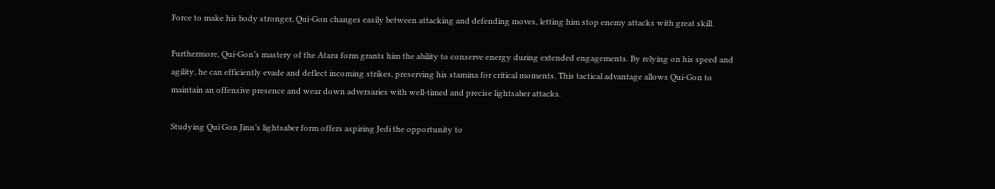Force to make his body stronger, Qui-Gon changes easily between attacking and defending moves, letting him stop enemy attacks with great skill.

Furthermore, Qui-Gon’s mastery of the Ataru form grants him the ability to conserve energy during extended engagements. By relying on his speed and agility, he can efficiently evade and deflect incoming strikes, preserving his stamina for critical moments. This tactical advantage allows Qui-Gon to maintain an offensive presence and wear down adversaries with well-timed and precise lightsaber attacks.

Studying Qui Gon Jinn’s lightsaber form offers aspiring Jedi the opportunity to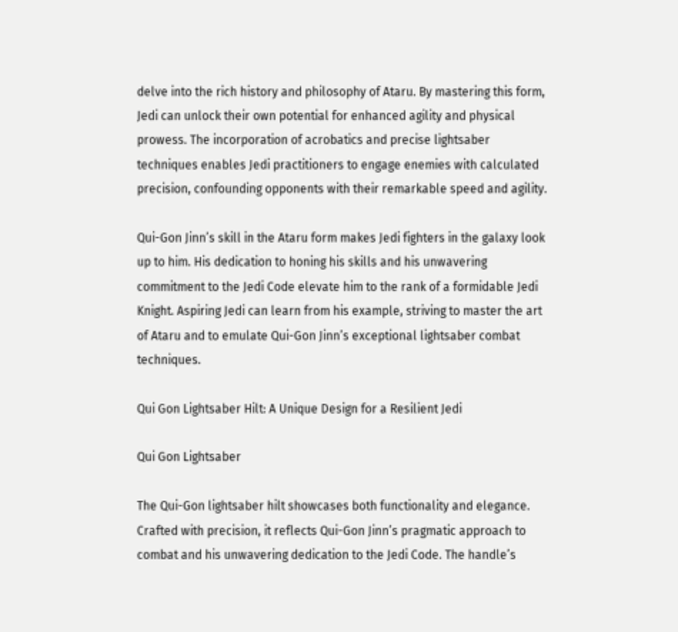delve into the rich history and philosophy of Ataru. By mastering this form, Jedi can unlock their own potential for enhanced agility and physical prowess. The incorporation of acrobatics and precise lightsaber techniques enables Jedi practitioners to engage enemies with calculated precision, confounding opponents with their remarkable speed and agility.

Qui-Gon Jinn’s skill in the Ataru form makes Jedi fighters in the galaxy look up to him. His dedication to honing his skills and his unwavering commitment to the Jedi Code elevate him to the rank of a formidable Jedi Knight. Aspiring Jedi can learn from his example, striving to master the art of Ataru and to emulate Qui-Gon Jinn’s exceptional lightsaber combat techniques.

Qui Gon Lightsaber Hilt: A Unique Design for a Resilient Jedi

Qui Gon Lightsaber

The Qui-Gon lightsaber hilt showcases both functionality and elegance. Crafted with precision, it reflects Qui-Gon Jinn’s pragmatic approach to combat and his unwavering dedication to the Jedi Code. The handle’s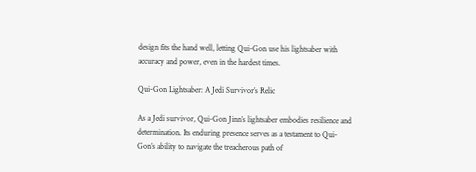design fits the hand well, letting Qui-Gon use his lightsaber with accuracy and power, even in the hardest times.

Qui-Gon Lightsaber: A Jedi Survivor’s Relic

As a Jedi survivor, Qui-Gon Jinn’s lightsaber embodies resilience and determination. Its enduring presence serves as a testament to Qui-Gon’s ability to navigate the treacherous path of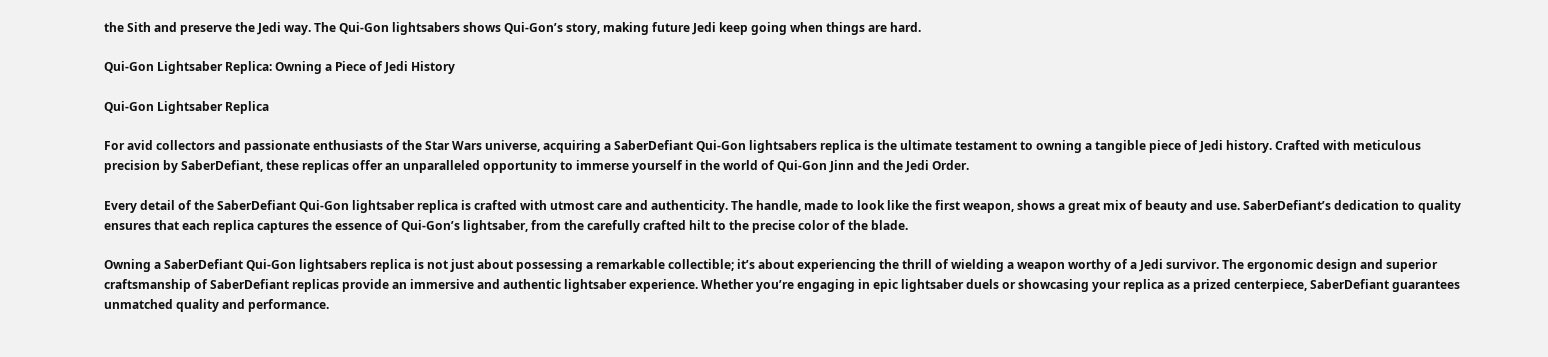the Sith and preserve the Jedi way. The Qui-Gon lightsabers shows Qui-Gon’s story, making future Jedi keep going when things are hard.

Qui-Gon Lightsaber Replica: Owning a Piece of Jedi History

Qui-Gon Lightsaber Replica

For avid collectors and passionate enthusiasts of the Star Wars universe, acquiring a SaberDefiant Qui-Gon lightsabers replica is the ultimate testament to owning a tangible piece of Jedi history. Crafted with meticulous precision by SaberDefiant, these replicas offer an unparalleled opportunity to immerse yourself in the world of Qui-Gon Jinn and the Jedi Order.

Every detail of the SaberDefiant Qui-Gon lightsaber replica is crafted with utmost care and authenticity. The handle, made to look like the first weapon, shows a great mix of beauty and use. SaberDefiant’s dedication to quality ensures that each replica captures the essence of Qui-Gon’s lightsaber, from the carefully crafted hilt to the precise color of the blade.

Owning a SaberDefiant Qui-Gon lightsabers replica is not just about possessing a remarkable collectible; it’s about experiencing the thrill of wielding a weapon worthy of a Jedi survivor. The ergonomic design and superior craftsmanship of SaberDefiant replicas provide an immersive and authentic lightsaber experience. Whether you’re engaging in epic lightsaber duels or showcasing your replica as a prized centerpiece, SaberDefiant guarantees unmatched quality and performance.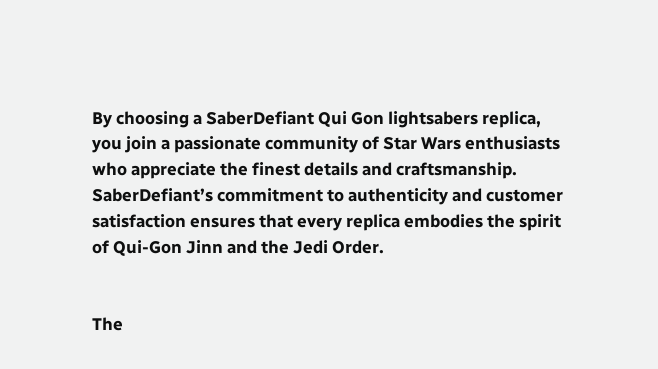By choosing a SaberDefiant Qui Gon lightsabers replica, you join a passionate community of Star Wars enthusiasts who appreciate the finest details and craftsmanship. SaberDefiant’s commitment to authenticity and customer satisfaction ensures that every replica embodies the spirit of Qui-Gon Jinn and the Jedi Order.


The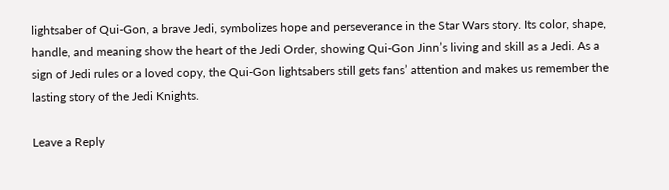lightsaber of Qui-Gon, a brave Jedi, symbolizes hope and perseverance in the Star Wars story. Its color, shape, handle, and meaning show the heart of the Jedi Order, showing Qui-Gon Jinn’s living and skill as a Jedi. As a sign of Jedi rules or a loved copy, the Qui-Gon lightsabers still gets fans’ attention and makes us remember the lasting story of the Jedi Knights.

Leave a Reply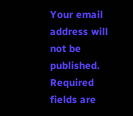Your email address will not be published. Required fields are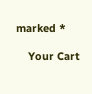marked *

    Your Cart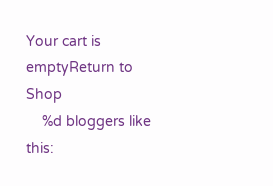Your cart is emptyReturn to Shop
    %d bloggers like this: